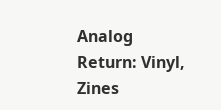Analog Return: Vinyl, Zines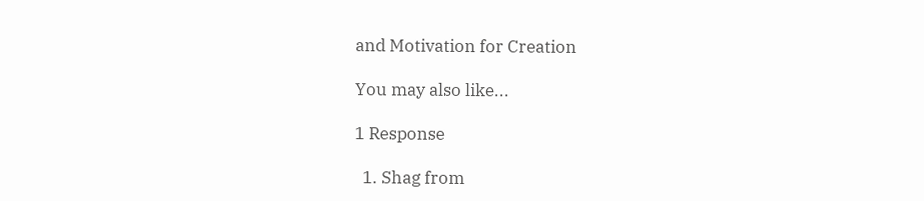and Motivation for Creation

You may also like...

1 Response

  1. Shag from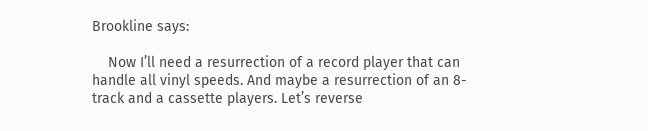Brookline says:

    Now I’ll need a resurrection of a record player that can handle all vinyl speeds. And maybe a resurrection of an 8-track and a cassette players. Let’s reverse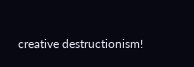creative destructionism!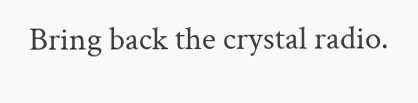Bring back the crystal radio.